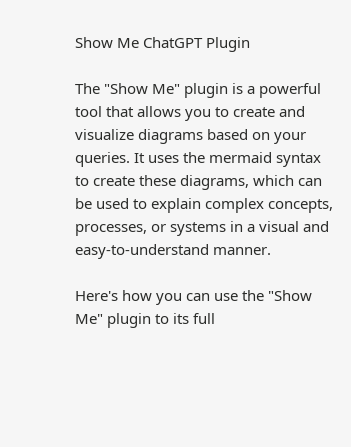Show Me ChatGPT Plugin

The "Show Me" plugin is a powerful tool that allows you to create and visualize diagrams based on your queries. It uses the mermaid syntax to create these diagrams, which can be used to explain complex concepts, processes, or systems in a visual and easy-to-understand manner.

Here's how you can use the "Show Me" plugin to its full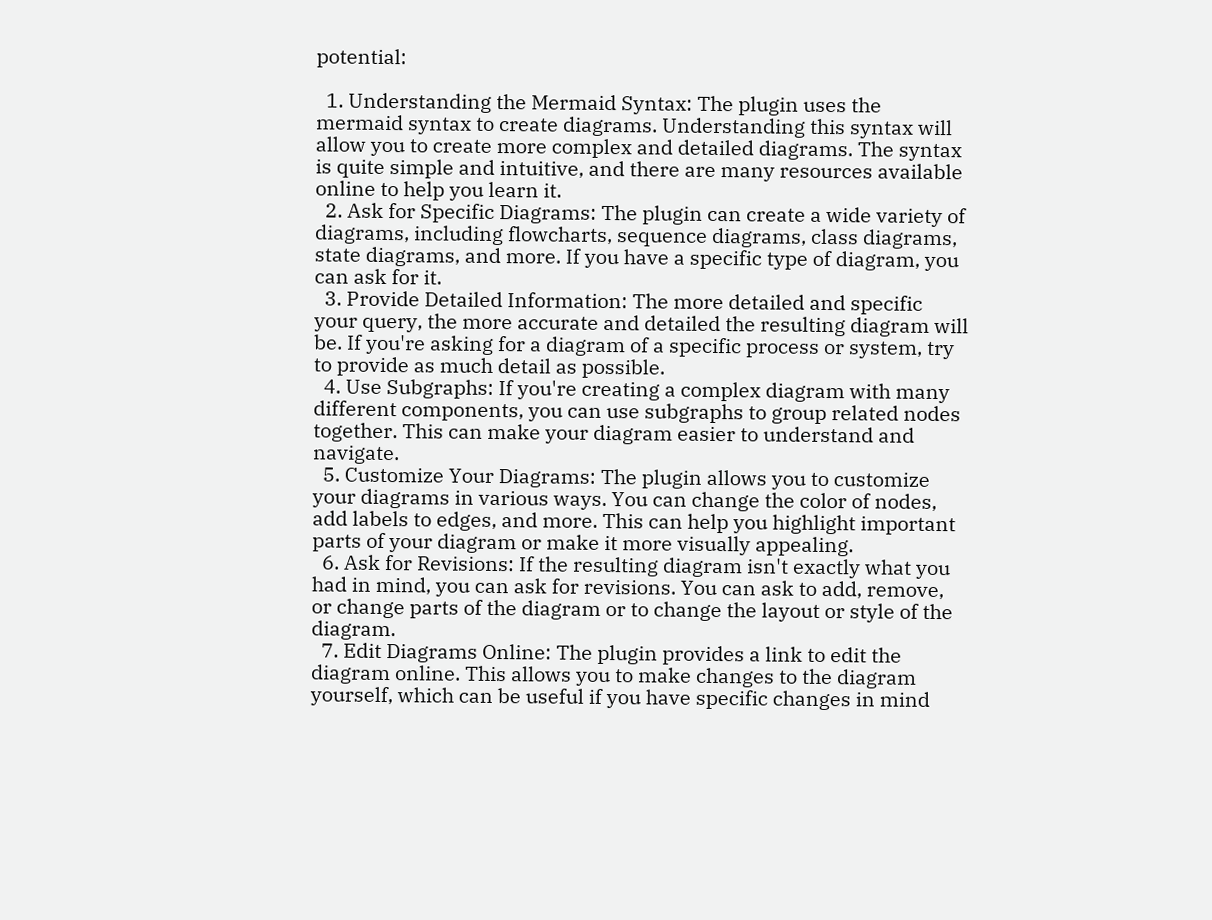potential:

  1. Understanding the Mermaid Syntax: The plugin uses the mermaid syntax to create diagrams. Understanding this syntax will allow you to create more complex and detailed diagrams. The syntax is quite simple and intuitive, and there are many resources available online to help you learn it.
  2. Ask for Specific Diagrams: The plugin can create a wide variety of diagrams, including flowcharts, sequence diagrams, class diagrams, state diagrams, and more. If you have a specific type of diagram, you can ask for it.
  3. Provide Detailed Information: The more detailed and specific your query, the more accurate and detailed the resulting diagram will be. If you're asking for a diagram of a specific process or system, try to provide as much detail as possible.
  4. Use Subgraphs: If you're creating a complex diagram with many different components, you can use subgraphs to group related nodes together. This can make your diagram easier to understand and navigate.
  5. Customize Your Diagrams: The plugin allows you to customize your diagrams in various ways. You can change the color of nodes, add labels to edges, and more. This can help you highlight important parts of your diagram or make it more visually appealing.
  6. Ask for Revisions: If the resulting diagram isn't exactly what you had in mind, you can ask for revisions. You can ask to add, remove, or change parts of the diagram or to change the layout or style of the diagram.
  7. Edit Diagrams Online: The plugin provides a link to edit the diagram online. This allows you to make changes to the diagram yourself, which can be useful if you have specific changes in mind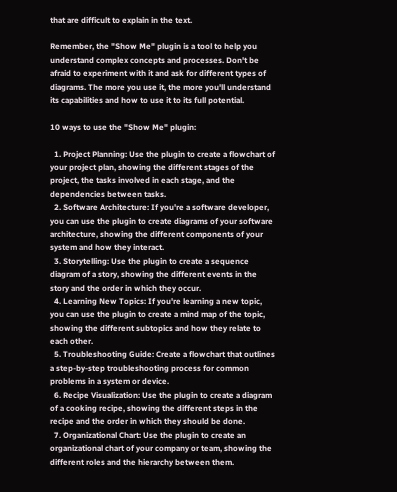that are difficult to explain in the text.

Remember, the "Show Me" plugin is a tool to help you understand complex concepts and processes. Don't be afraid to experiment with it and ask for different types of diagrams. The more you use it, the more you'll understand its capabilities and how to use it to its full potential.

10 ways to use the "Show Me" plugin:

  1. Project Planning: Use the plugin to create a flowchart of your project plan, showing the different stages of the project, the tasks involved in each stage, and the dependencies between tasks.
  2. Software Architecture: If you're a software developer, you can use the plugin to create diagrams of your software architecture, showing the different components of your system and how they interact.
  3. Storytelling: Use the plugin to create a sequence diagram of a story, showing the different events in the story and the order in which they occur.
  4. Learning New Topics: If you're learning a new topic, you can use the plugin to create a mind map of the topic, showing the different subtopics and how they relate to each other.
  5. Troubleshooting Guide: Create a flowchart that outlines a step-by-step troubleshooting process for common problems in a system or device.
  6. Recipe Visualization: Use the plugin to create a diagram of a cooking recipe, showing the different steps in the recipe and the order in which they should be done.
  7. Organizational Chart: Use the plugin to create an organizational chart of your company or team, showing the different roles and the hierarchy between them.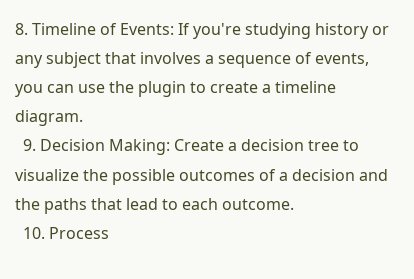8. Timeline of Events: If you're studying history or any subject that involves a sequence of events, you can use the plugin to create a timeline diagram.
  9. Decision Making: Create a decision tree to visualize the possible outcomes of a decision and the paths that lead to each outcome.
  10. Process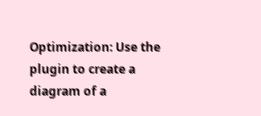Optimization: Use the plugin to create a diagram of a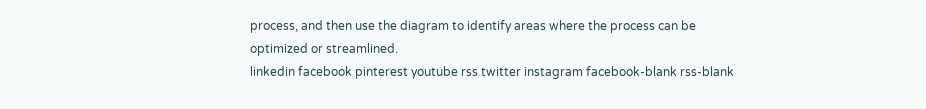process, and then use the diagram to identify areas where the process can be optimized or streamlined.
linkedin facebook pinterest youtube rss twitter instagram facebook-blank rss-blank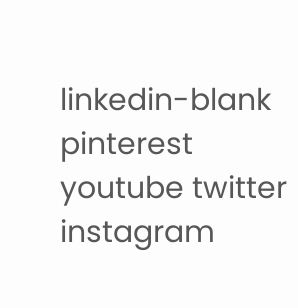linkedin-blank pinterest youtube twitter instagram